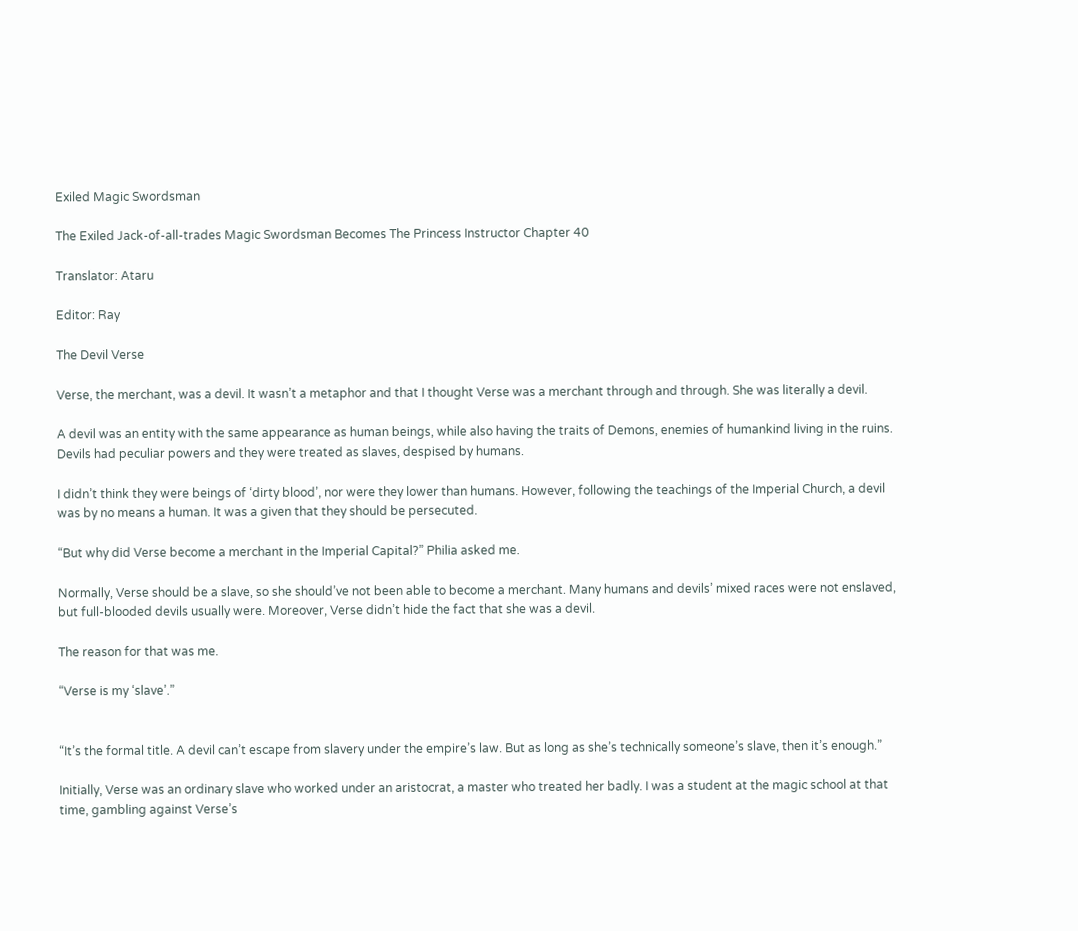Exiled Magic Swordsman

The Exiled Jack-of-all-trades Magic Swordsman Becomes The Princess Instructor Chapter 40

Translator: Ataru

Editor: Ray

The Devil Verse

Verse, the merchant, was a devil. It wasn’t a metaphor and that I thought Verse was a merchant through and through. She was literally a devil.

A devil was an entity with the same appearance as human beings, while also having the traits of Demons, enemies of humankind living in the ruins. Devils had peculiar powers and they were treated as slaves, despised by humans.

I didn’t think they were beings of ‘dirty blood’, nor were they lower than humans. However, following the teachings of the Imperial Church, a devil was by no means a human. It was a given that they should be persecuted.

“But why did Verse become a merchant in the Imperial Capital?” Philia asked me.

Normally, Verse should be a slave, so she should’ve not been able to become a merchant. Many humans and devils’ mixed races were not enslaved, but full-blooded devils usually were. Moreover, Verse didn’t hide the fact that she was a devil.

The reason for that was me.

“Verse is my ‘slave’.”


“It’s the formal title. A devil can’t escape from slavery under the empire’s law. But as long as she’s technically someone’s slave, then it’s enough.”

Initially, Verse was an ordinary slave who worked under an aristocrat, a master who treated her badly. I was a student at the magic school at that time, gambling against Verse’s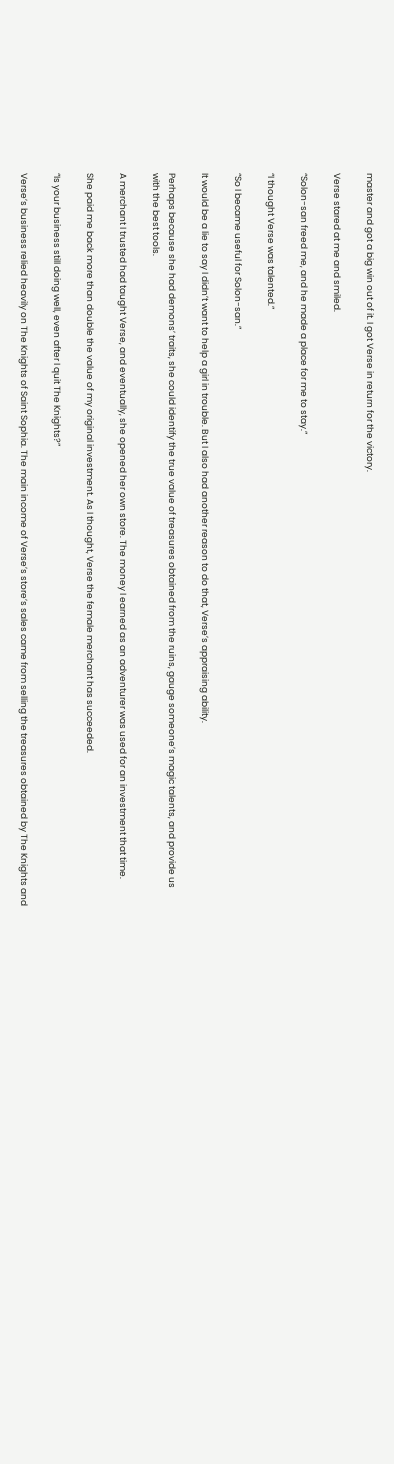master and got a big win out of it. I got Verse in return for the victory.

Verse stared at me and smiled.

“Solon-san freed me, and he made a place for me to stay.”

“I thought Verse was talented.”

“So I became useful for Solon-san.”

It would be a lie to say I didn’t want to help a girl in trouble. But I also had another reason to do that, Verse’s appraising ability.

Perhaps because she had demons’ traits, she could identify the true value of treasures obtained from the ruins, gauge someone’s magic talents, and provide us with the best tools.

A merchant I trusted had taught Verse, and eventually, she opened her own store. The money I earned as an adventurer was used for an investment that time.

She paid me back more than double the value of my original investment. As I thought, Verse the female merchant has succeeded.

“Is your business still doing well, even after I quit The Knights?”

Verse’s business relied heavily on The Knights of Saint Sophia. The main income of Verse’s store’s sales came from selling the treasures obtained by The Knights and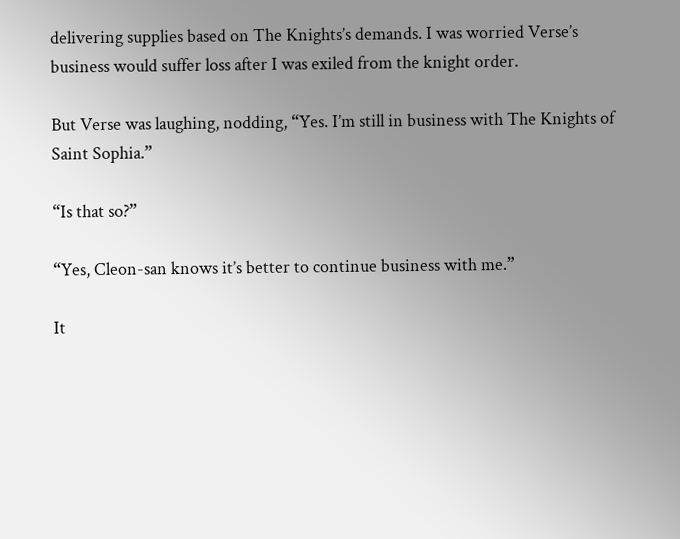delivering supplies based on The Knights’s demands. I was worried Verse’s business would suffer loss after I was exiled from the knight order.

But Verse was laughing, nodding, “Yes. I’m still in business with The Knights of Saint Sophia.”

“Is that so?”

“Yes, Cleon-san knows it’s better to continue business with me.”

It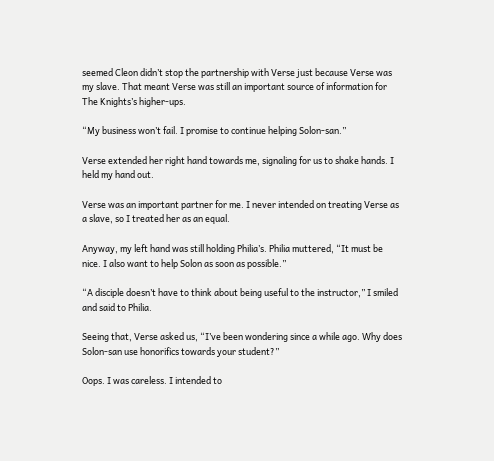seemed Cleon didn’t stop the partnership with Verse just because Verse was my slave. That meant Verse was still an important source of information for The Knights’s higher-ups.

“My business won’t fail. I promise to continue helping Solon-san.”

Verse extended her right hand towards me, signaling for us to shake hands. I held my hand out.

Verse was an important partner for me. I never intended on treating Verse as a slave, so I treated her as an equal.

Anyway, my left hand was still holding Philia’s. Philia muttered, “It must be nice. I also want to help Solon as soon as possible.”

“A disciple doesn’t have to think about being useful to the instructor,” I smiled and said to Philia.

Seeing that, Verse asked us, “I’ve been wondering since a while ago. Why does Solon-san use honorifics towards your student?”

Oops. I was careless. I intended to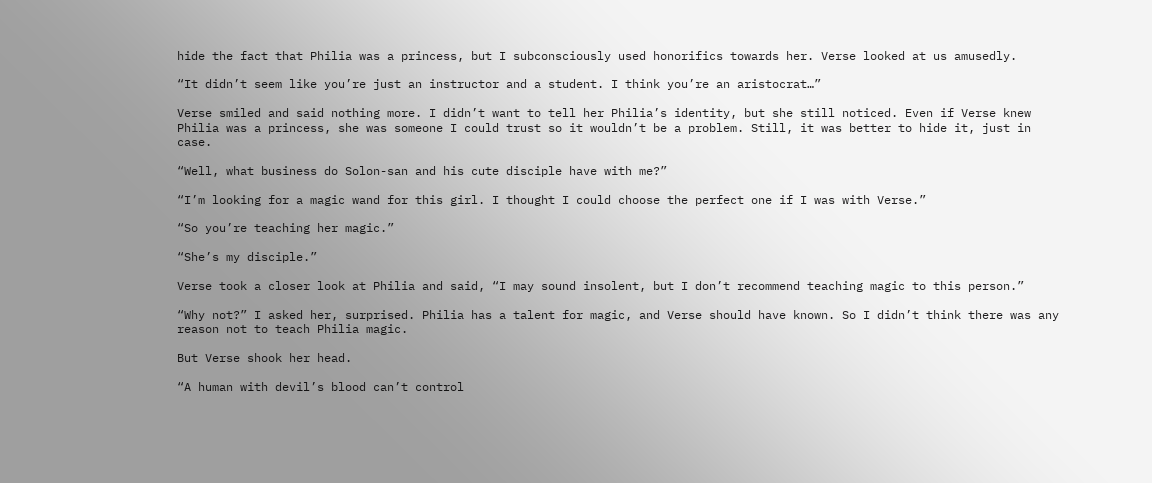hide the fact that Philia was a princess, but I subconsciously used honorifics towards her. Verse looked at us amusedly.

“It didn’t seem like you’re just an instructor and a student. I think you’re an aristocrat…”

Verse smiled and said nothing more. I didn’t want to tell her Philia’s identity, but she still noticed. Even if Verse knew Philia was a princess, she was someone I could trust so it wouldn’t be a problem. Still, it was better to hide it, just in case.

“Well, what business do Solon-san and his cute disciple have with me?”

“I’m looking for a magic wand for this girl. I thought I could choose the perfect one if I was with Verse.”

“So you’re teaching her magic.”

“She’s my disciple.”

Verse took a closer look at Philia and said, “I may sound insolent, but I don’t recommend teaching magic to this person.”

“Why not?” I asked her, surprised. Philia has a talent for magic, and Verse should have known. So I didn’t think there was any reason not to teach Philia magic.

But Verse shook her head.

“A human with devil’s blood can’t control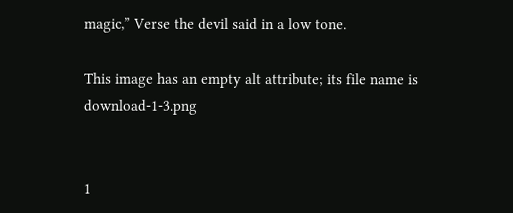magic,” Verse the devil said in a low tone.

This image has an empty alt attribute; its file name is download-1-3.png


1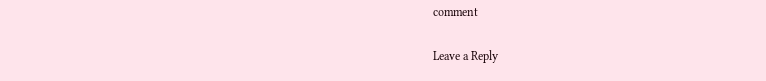comment

Leave a Reply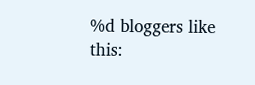%d bloggers like this: